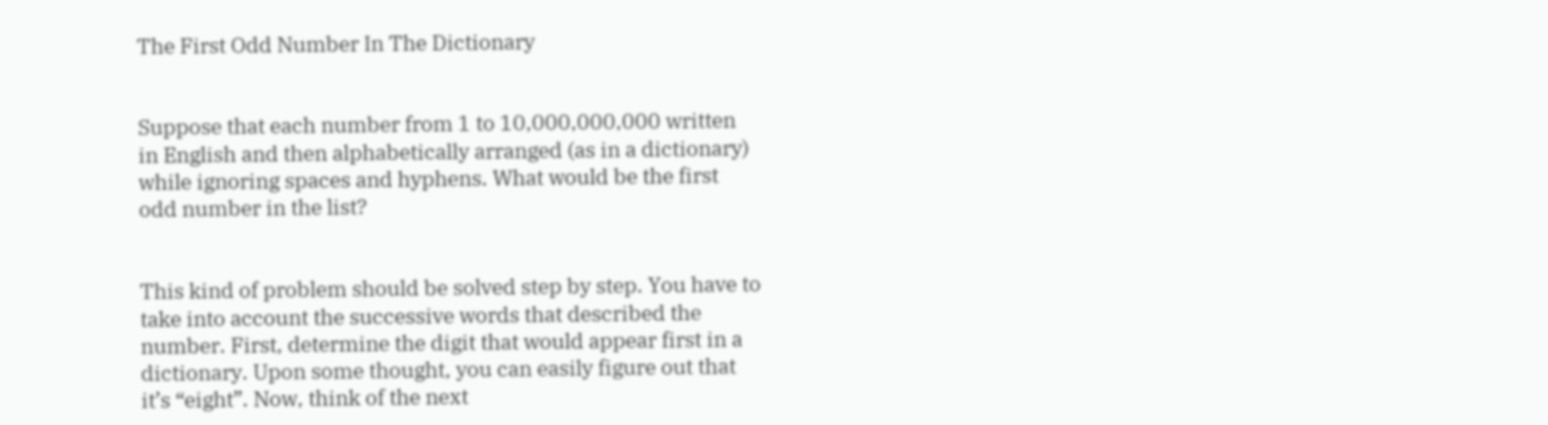The First Odd Number In The Dictionary


Suppose that each number from 1 to 10,000,000,000 written in English and then alphabetically arranged (as in a dictionary) while ignoring spaces and hyphens. What would be the first odd number in the list?


This kind of problem should be solved step by step. You have to take into account the successive words that described the number. First, determine the digit that would appear first in a dictionary. Upon some thought, you can easily figure out that it’s “eight”. Now, think of the next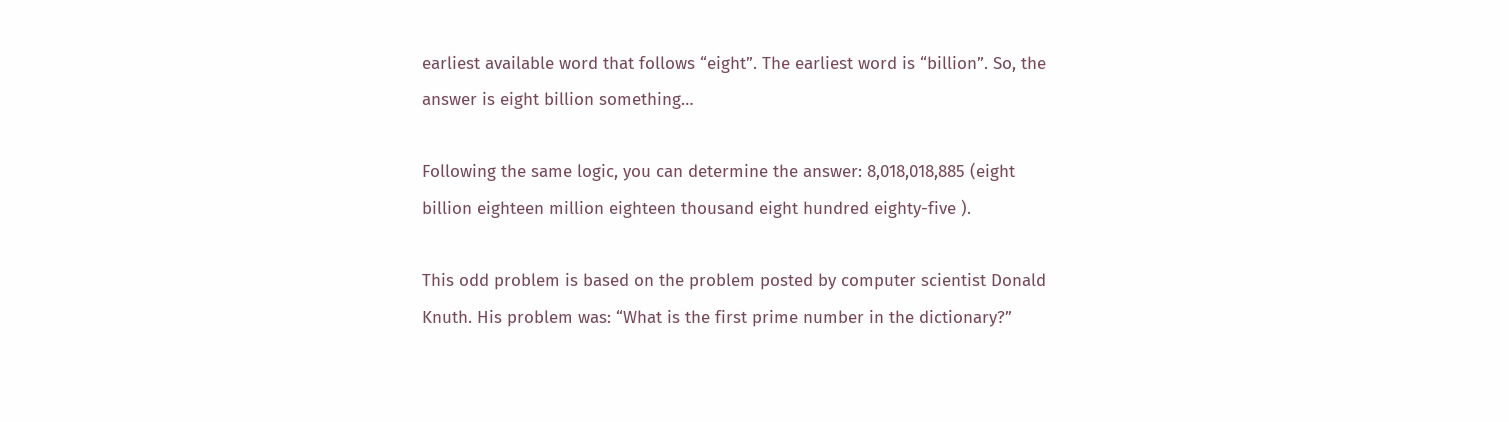earliest available word that follows “eight”. The earliest word is “billion”. So, the answer is eight billion something…

Following the same logic, you can determine the answer: 8,018,018,885 (eight billion eighteen million eighteen thousand eight hundred eighty-five ).

This odd problem is based on the problem posted by computer scientist Donald Knuth. His problem was: “What is the first prime number in the dictionary?”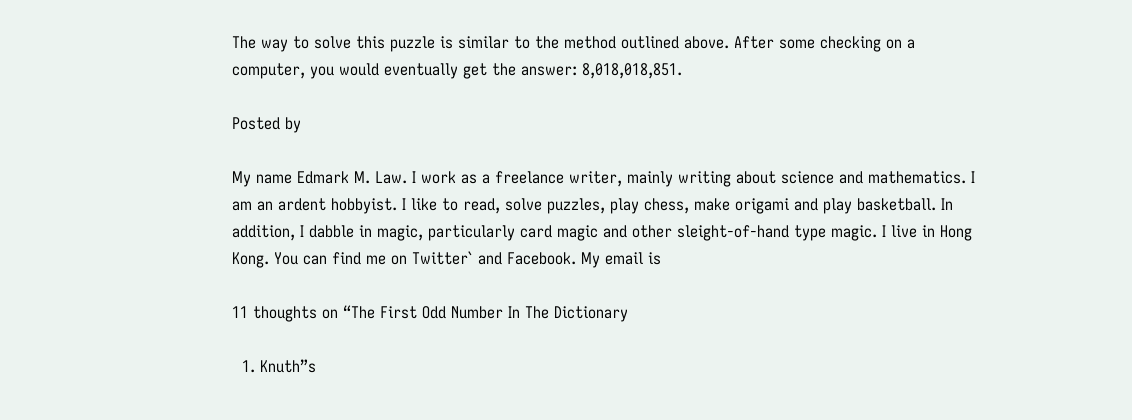The way to solve this puzzle is similar to the method outlined above. After some checking on a computer, you would eventually get the answer: 8,018,018,851.

Posted by

My name Edmark M. Law. I work as a freelance writer, mainly writing about science and mathematics. I am an ardent hobbyist. I like to read, solve puzzles, play chess, make origami and play basketball. In addition, I dabble in magic, particularly card magic and other sleight-of-hand type magic. I live in Hong Kong. You can find me on Twitter` and Facebook. My email is

11 thoughts on “The First Odd Number In The Dictionary

  1. Knuth”s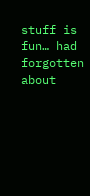stuff is fun… had forgotten about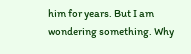him for years. But I am wondering something. Why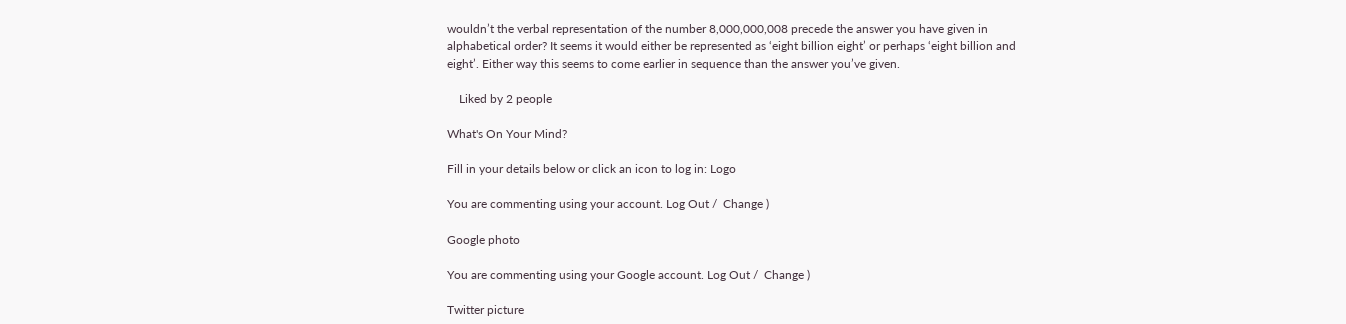wouldn’t the verbal representation of the number 8,000,000,008 precede the answer you have given in alphabetical order? It seems it would either be represented as ‘eight billion eight’ or perhaps ‘eight billion and eight’. Either way this seems to come earlier in sequence than the answer you’ve given.

    Liked by 2 people

What's On Your Mind?

Fill in your details below or click an icon to log in: Logo

You are commenting using your account. Log Out /  Change )

Google photo

You are commenting using your Google account. Log Out /  Change )

Twitter picture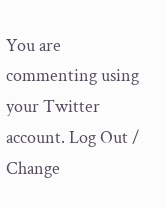You are commenting using your Twitter account. Log Out /  Change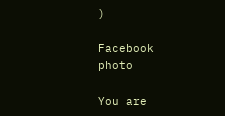)

Facebook photo

You are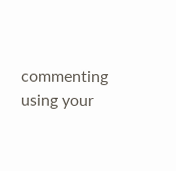commenting using your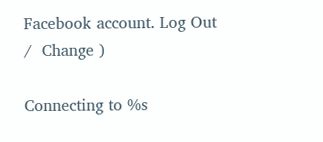Facebook account. Log Out /  Change )

Connecting to %s